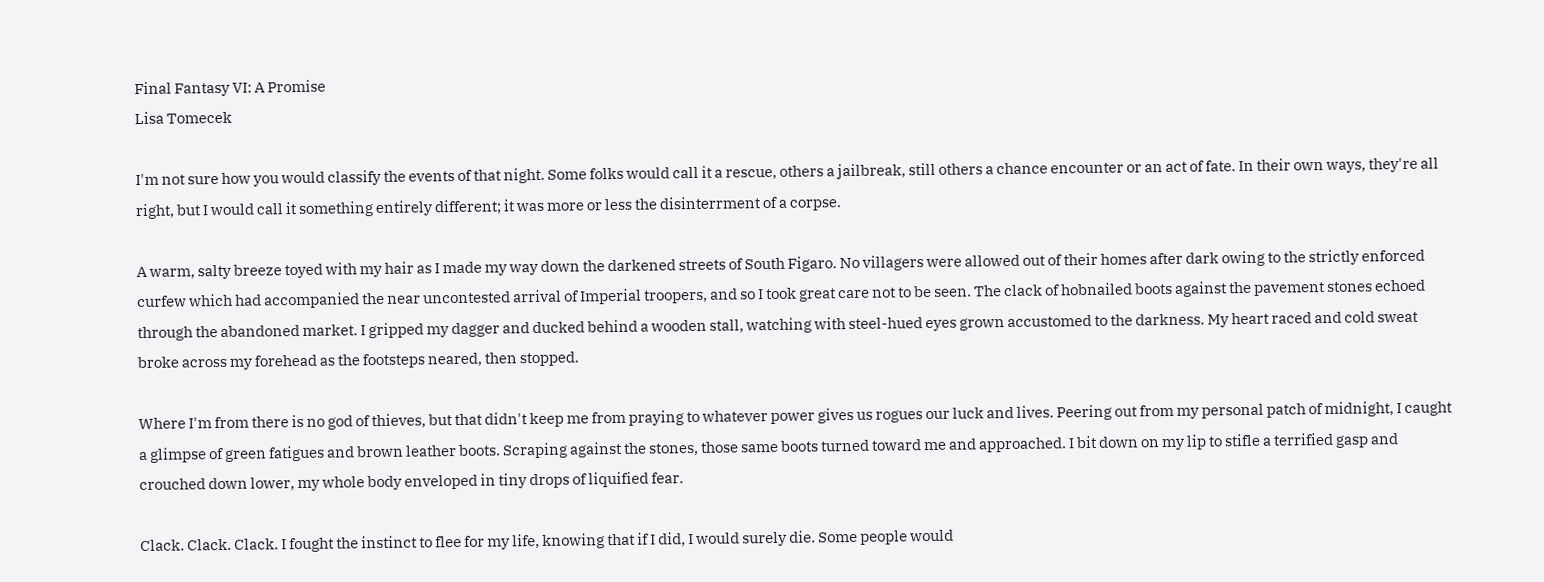Final Fantasy VI: A Promise
Lisa Tomecek

I'm not sure how you would classify the events of that night. Some folks would call it a rescue, others a jailbreak, still others a chance encounter or an act of fate. In their own ways, they're all right, but I would call it something entirely different; it was more or less the disinterrment of a corpse.

A warm, salty breeze toyed with my hair as I made my way down the darkened streets of South Figaro. No villagers were allowed out of their homes after dark owing to the strictly enforced curfew which had accompanied the near uncontested arrival of Imperial troopers, and so I took great care not to be seen. The clack of hobnailed boots against the pavement stones echoed through the abandoned market. I gripped my dagger and ducked behind a wooden stall, watching with steel-hued eyes grown accustomed to the darkness. My heart raced and cold sweat broke across my forehead as the footsteps neared, then stopped.

Where I'm from there is no god of thieves, but that didn't keep me from praying to whatever power gives us rogues our luck and lives. Peering out from my personal patch of midnight, I caught a glimpse of green fatigues and brown leather boots. Scraping against the stones, those same boots turned toward me and approached. I bit down on my lip to stifle a terrified gasp and crouched down lower, my whole body enveloped in tiny drops of liquified fear.

Clack. Clack. Clack. I fought the instinct to flee for my life, knowing that if I did, I would surely die. Some people would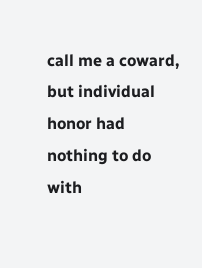call me a coward, but individual honor had nothing to do with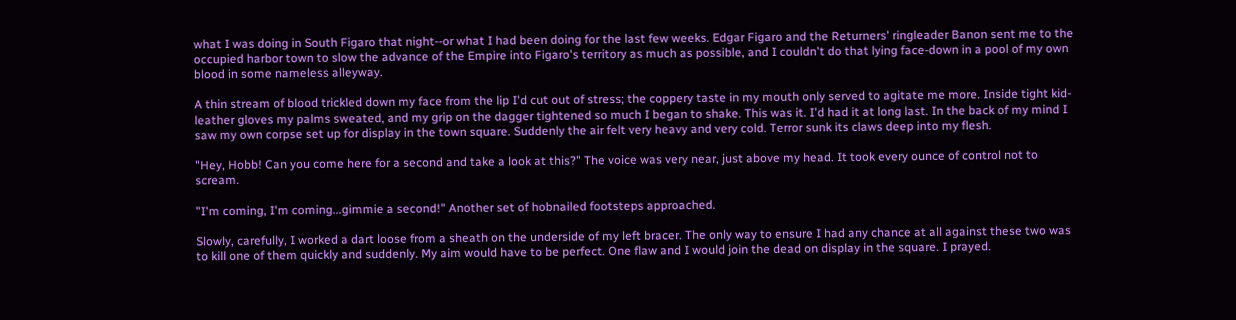what I was doing in South Figaro that night--or what I had been doing for the last few weeks. Edgar Figaro and the Returners' ringleader Banon sent me to the occupied harbor town to slow the advance of the Empire into Figaro's territory as much as possible, and I couldn't do that lying face-down in a pool of my own blood in some nameless alleyway.

A thin stream of blood trickled down my face from the lip I'd cut out of stress; the coppery taste in my mouth only served to agitate me more. Inside tight kid-leather gloves my palms sweated, and my grip on the dagger tightened so much I began to shake. This was it. I'd had it at long last. In the back of my mind I saw my own corpse set up for display in the town square. Suddenly the air felt very heavy and very cold. Terror sunk its claws deep into my flesh.

"Hey, Hobb! Can you come here for a second and take a look at this?" The voice was very near, just above my head. It took every ounce of control not to scream.

"I'm coming, I'm coming...gimmie a second!" Another set of hobnailed footsteps approached.

Slowly, carefully, I worked a dart loose from a sheath on the underside of my left bracer. The only way to ensure I had any chance at all against these two was to kill one of them quickly and suddenly. My aim would have to be perfect. One flaw and I would join the dead on display in the square. I prayed.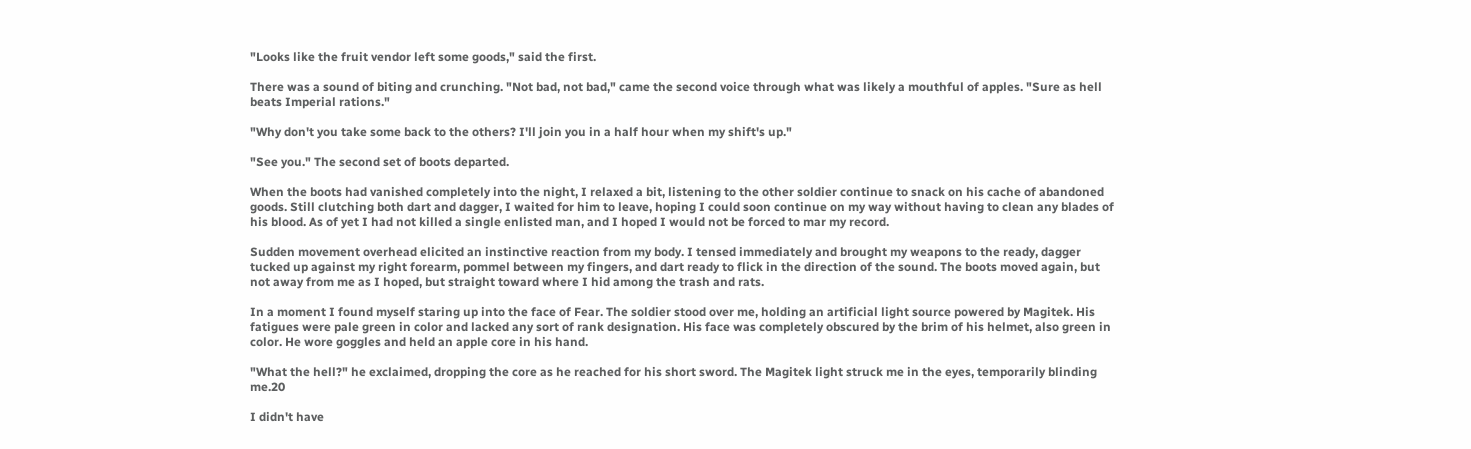"Looks like the fruit vendor left some goods," said the first.

There was a sound of biting and crunching. "Not bad, not bad," came the second voice through what was likely a mouthful of apples. "Sure as hell beats Imperial rations."

"Why don't you take some back to the others? I'll join you in a half hour when my shift's up."

"See you." The second set of boots departed.

When the boots had vanished completely into the night, I relaxed a bit, listening to the other soldier continue to snack on his cache of abandoned goods. Still clutching both dart and dagger, I waited for him to leave, hoping I could soon continue on my way without having to clean any blades of his blood. As of yet I had not killed a single enlisted man, and I hoped I would not be forced to mar my record.

Sudden movement overhead elicited an instinctive reaction from my body. I tensed immediately and brought my weapons to the ready, dagger tucked up against my right forearm, pommel between my fingers, and dart ready to flick in the direction of the sound. The boots moved again, but not away from me as I hoped, but straight toward where I hid among the trash and rats.

In a moment I found myself staring up into the face of Fear. The soldier stood over me, holding an artificial light source powered by Magitek. His fatigues were pale green in color and lacked any sort of rank designation. His face was completely obscured by the brim of his helmet, also green in color. He wore goggles and held an apple core in his hand.

"What the hell?" he exclaimed, dropping the core as he reached for his short sword. The Magitek light struck me in the eyes, temporarily blinding me.20

I didn't have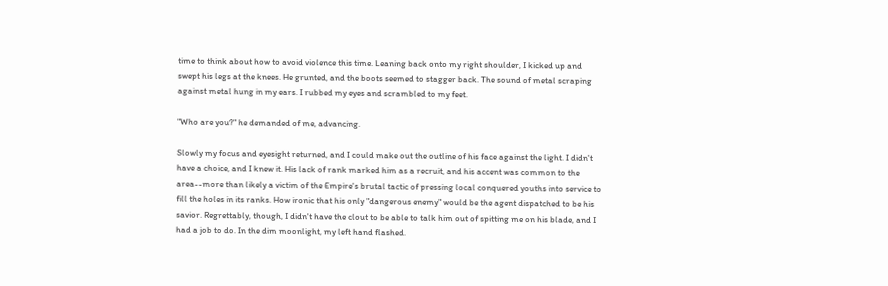time to think about how to avoid violence this time. Leaning back onto my right shoulder, I kicked up and swept his legs at the knees. He grunted, and the boots seemed to stagger back. The sound of metal scraping against metal hung in my ears. I rubbed my eyes and scrambled to my feet.

"Who are you?" he demanded of me, advancing.

Slowly my focus and eyesight returned, and I could make out the outline of his face against the light. I didn't have a choice, and I knew it. His lack of rank marked him as a recruit, and his accent was common to the area--more than likely a victim of the Empire's brutal tactic of pressing local conquered youths into service to fill the holes in its ranks. How ironic that his only "dangerous enemy" would be the agent dispatched to be his savior. Regrettably, though, I didn't have the clout to be able to talk him out of spitting me on his blade, and I had a job to do. In the dim moonlight, my left hand flashed.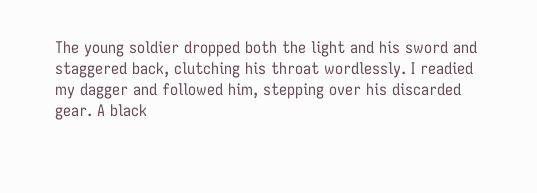The young soldier dropped both the light and his sword and staggered back, clutching his throat wordlessly. I readied my dagger and followed him, stepping over his discarded gear. A black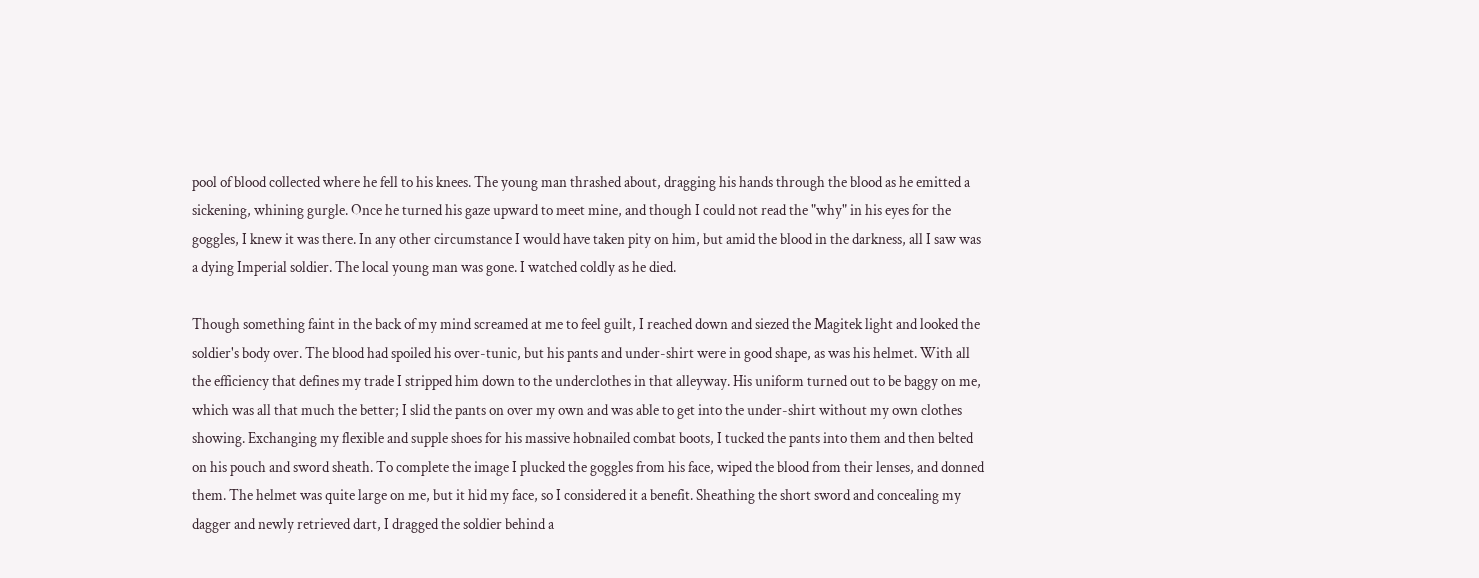pool of blood collected where he fell to his knees. The young man thrashed about, dragging his hands through the blood as he emitted a sickening, whining gurgle. Once he turned his gaze upward to meet mine, and though I could not read the "why" in his eyes for the goggles, I knew it was there. In any other circumstance I would have taken pity on him, but amid the blood in the darkness, all I saw was a dying Imperial soldier. The local young man was gone. I watched coldly as he died.

Though something faint in the back of my mind screamed at me to feel guilt, I reached down and siezed the Magitek light and looked the soldier's body over. The blood had spoiled his over-tunic, but his pants and under-shirt were in good shape, as was his helmet. With all the efficiency that defines my trade I stripped him down to the underclothes in that alleyway. His uniform turned out to be baggy on me, which was all that much the better; I slid the pants on over my own and was able to get into the under-shirt without my own clothes showing. Exchanging my flexible and supple shoes for his massive hobnailed combat boots, I tucked the pants into them and then belted on his pouch and sword sheath. To complete the image I plucked the goggles from his face, wiped the blood from their lenses, and donned them. The helmet was quite large on me, but it hid my face, so I considered it a benefit. Sheathing the short sword and concealing my dagger and newly retrieved dart, I dragged the soldier behind a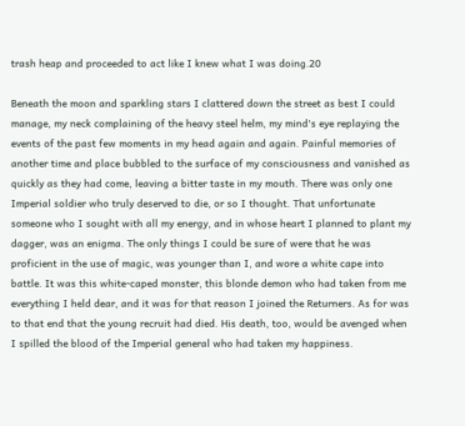trash heap and proceeded to act like I knew what I was doing.20

Beneath the moon and sparkling stars I clattered down the street as best I could manage, my neck complaining of the heavy steel helm, my mind's eye replaying the events of the past few moments in my head again and again. Painful memories of another time and place bubbled to the surface of my consciousness and vanished as quickly as they had come, leaving a bitter taste in my mouth. There was only one Imperial soldier who truly deserved to die, or so I thought. That unfortunate someone who I sought with all my energy, and in whose heart I planned to plant my dagger, was an enigma. The only things I could be sure of were that he was proficient in the use of magic, was younger than I, and wore a white cape into battle. It was this white-caped monster, this blonde demon who had taken from me everything I held dear, and it was for that reason I joined the Returners. As for was to that end that the young recruit had died. His death, too, would be avenged when I spilled the blood of the Imperial general who had taken my happiness.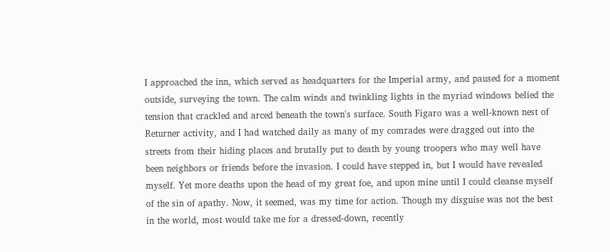I approached the inn, which served as headquarters for the Imperial army, and paused for a moment outside, surveying the town. The calm winds and twinkling lights in the myriad windows belied the tension that crackled and arced beneath the town's surface. South Figaro was a well-known nest of Returner activity, and I had watched daily as many of my comrades were dragged out into the streets from their hiding places and brutally put to death by young troopers who may well have been neighbors or friends before the invasion. I could have stepped in, but I would have revealed myself. Yet more deaths upon the head of my great foe, and upon mine until I could cleanse myself of the sin of apathy. Now, it seemed, was my time for action. Though my disguise was not the best in the world, most would take me for a dressed-down, recently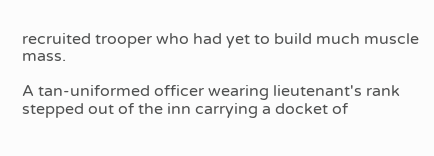recruited trooper who had yet to build much muscle mass.

A tan-uniformed officer wearing lieutenant's rank stepped out of the inn carrying a docket of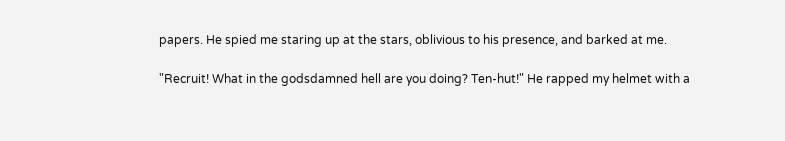papers. He spied me staring up at the stars, oblivious to his presence, and barked at me.

"Recruit! What in the godsdamned hell are you doing? Ten-hut!" He rapped my helmet with a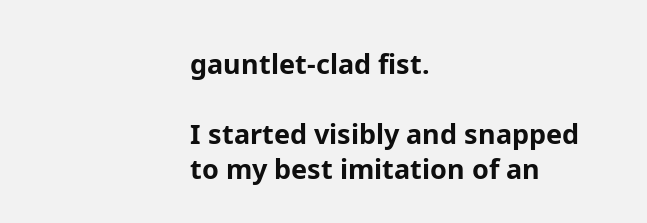gauntlet-clad fist.

I started visibly and snapped to my best imitation of an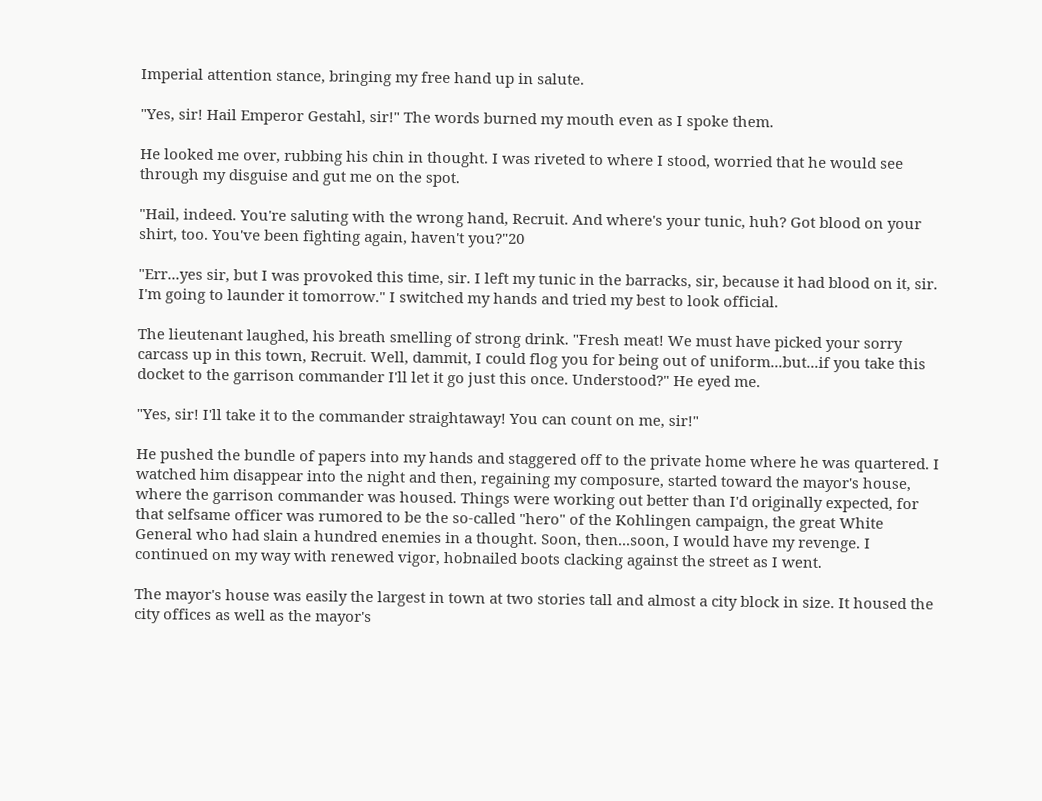Imperial attention stance, bringing my free hand up in salute.

"Yes, sir! Hail Emperor Gestahl, sir!" The words burned my mouth even as I spoke them.

He looked me over, rubbing his chin in thought. I was riveted to where I stood, worried that he would see through my disguise and gut me on the spot.

"Hail, indeed. You're saluting with the wrong hand, Recruit. And where's your tunic, huh? Got blood on your shirt, too. You've been fighting again, haven't you?"20

"Err...yes sir, but I was provoked this time, sir. I left my tunic in the barracks, sir, because it had blood on it, sir. I'm going to launder it tomorrow." I switched my hands and tried my best to look official.

The lieutenant laughed, his breath smelling of strong drink. "Fresh meat! We must have picked your sorry carcass up in this town, Recruit. Well, dammit, I could flog you for being out of uniform...but...if you take this docket to the garrison commander I'll let it go just this once. Understood?" He eyed me.

"Yes, sir! I'll take it to the commander straightaway! You can count on me, sir!"

He pushed the bundle of papers into my hands and staggered off to the private home where he was quartered. I watched him disappear into the night and then, regaining my composure, started toward the mayor's house, where the garrison commander was housed. Things were working out better than I'd originally expected, for that selfsame officer was rumored to be the so-called "hero" of the Kohlingen campaign, the great White General who had slain a hundred enemies in a thought. Soon, then...soon, I would have my revenge. I continued on my way with renewed vigor, hobnailed boots clacking against the street as I went.

The mayor's house was easily the largest in town at two stories tall and almost a city block in size. It housed the city offices as well as the mayor's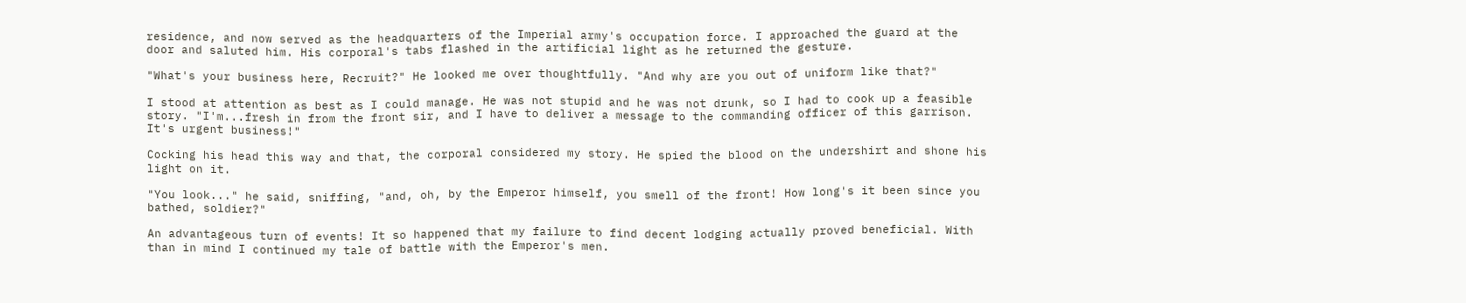residence, and now served as the headquarters of the Imperial army's occupation force. I approached the guard at the door and saluted him. His corporal's tabs flashed in the artificial light as he returned the gesture.

"What's your business here, Recruit?" He looked me over thoughtfully. "And why are you out of uniform like that?"

I stood at attention as best as I could manage. He was not stupid and he was not drunk, so I had to cook up a feasible story. "I'm...fresh in from the front sir, and I have to deliver a message to the commanding officer of this garrison. It's urgent business!"

Cocking his head this way and that, the corporal considered my story. He spied the blood on the undershirt and shone his light on it.

"You look..." he said, sniffing, "and, oh, by the Emperor himself, you smell of the front! How long's it been since you bathed, soldier?"

An advantageous turn of events! It so happened that my failure to find decent lodging actually proved beneficial. With than in mind I continued my tale of battle with the Emperor's men.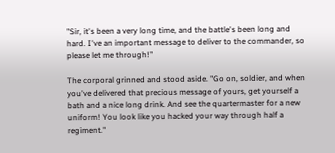"Sir, it's been a very long time, and the battle's been long and hard. I've an important message to deliver to the commander, so please let me through!"

The corporal grinned and stood aside. "Go on, soldier, and when you've delivered that precious message of yours, get yourself a bath and a nice long drink. And see the quartermaster for a new uniform! You look like you hacked your way through half a regiment."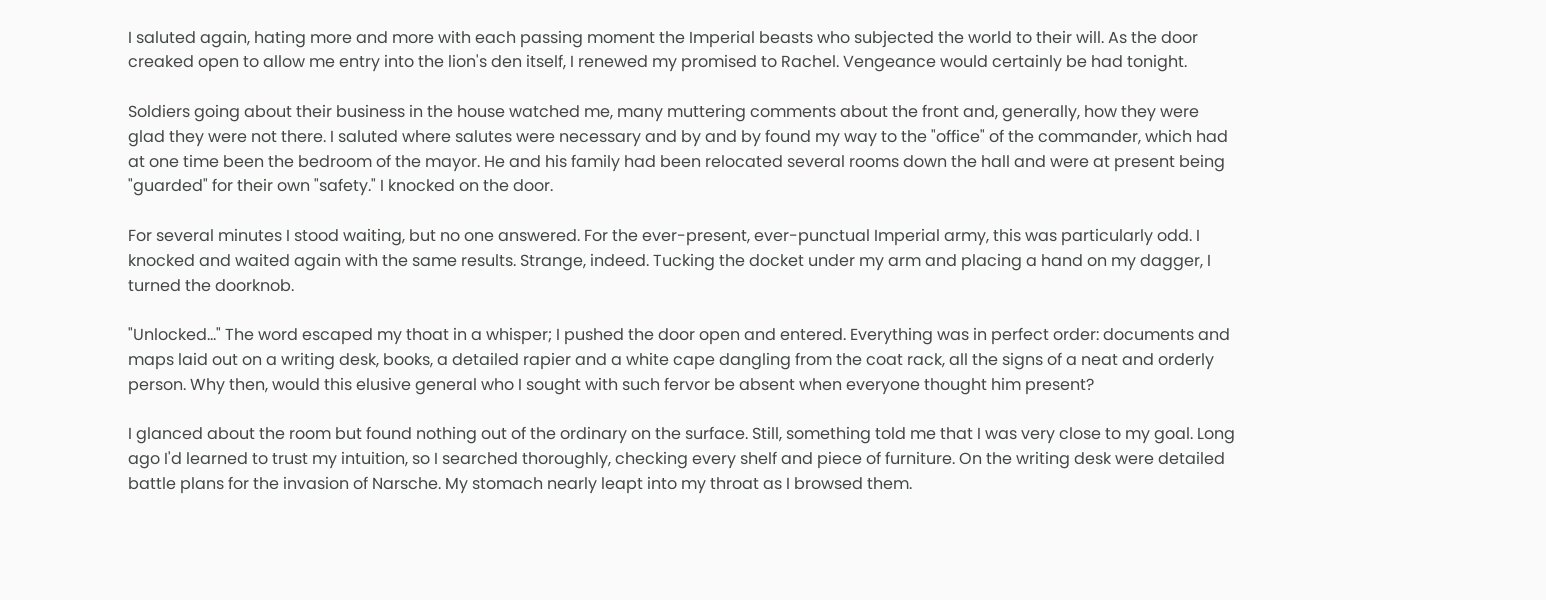I saluted again, hating more and more with each passing moment the Imperial beasts who subjected the world to their will. As the door creaked open to allow me entry into the lion's den itself, I renewed my promised to Rachel. Vengeance would certainly be had tonight.

Soldiers going about their business in the house watched me, many muttering comments about the front and, generally, how they were glad they were not there. I saluted where salutes were necessary and by and by found my way to the "office" of the commander, which had at one time been the bedroom of the mayor. He and his family had been relocated several rooms down the hall and were at present being "guarded" for their own "safety." I knocked on the door.

For several minutes I stood waiting, but no one answered. For the ever-present, ever-punctual Imperial army, this was particularly odd. I knocked and waited again with the same results. Strange, indeed. Tucking the docket under my arm and placing a hand on my dagger, I turned the doorknob.

"Unlocked..." The word escaped my thoat in a whisper; I pushed the door open and entered. Everything was in perfect order: documents and maps laid out on a writing desk, books, a detailed rapier and a white cape dangling from the coat rack, all the signs of a neat and orderly person. Why then, would this elusive general who I sought with such fervor be absent when everyone thought him present?

I glanced about the room but found nothing out of the ordinary on the surface. Still, something told me that I was very close to my goal. Long ago I'd learned to trust my intuition, so I searched thoroughly, checking every shelf and piece of furniture. On the writing desk were detailed battle plans for the invasion of Narsche. My stomach nearly leapt into my throat as I browsed them.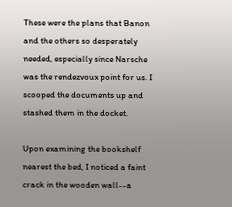These were the plans that Banon and the others so desperately needed, especially since Narsche was the rendezvoux point for us. I scooped the documents up and stashed them in the docket.

Upon examining the bookshelf nearest the bed, I noticed a faint crack in the wooden wall--a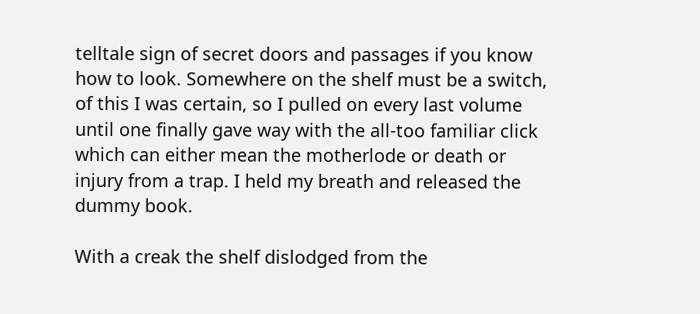telltale sign of secret doors and passages if you know how to look. Somewhere on the shelf must be a switch, of this I was certain, so I pulled on every last volume until one finally gave way with the all-too familiar click which can either mean the motherlode or death or injury from a trap. I held my breath and released the dummy book.

With a creak the shelf dislodged from the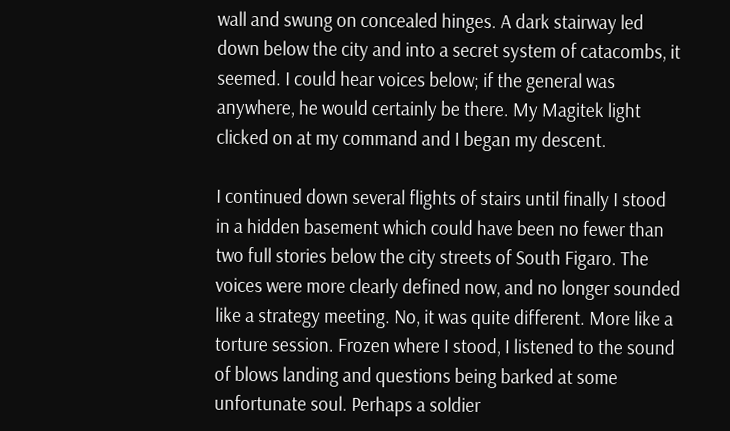wall and swung on concealed hinges. A dark stairway led down below the city and into a secret system of catacombs, it seemed. I could hear voices below; if the general was anywhere, he would certainly be there. My Magitek light clicked on at my command and I began my descent.

I continued down several flights of stairs until finally I stood in a hidden basement which could have been no fewer than two full stories below the city streets of South Figaro. The voices were more clearly defined now, and no longer sounded like a strategy meeting. No, it was quite different. More like a torture session. Frozen where I stood, I listened to the sound of blows landing and questions being barked at some unfortunate soul. Perhaps a soldier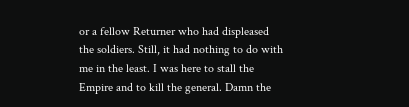or a fellow Returner who had displeased the soldiers. Still, it had nothing to do with me in the least. I was here to stall the Empire and to kill the general. Damn the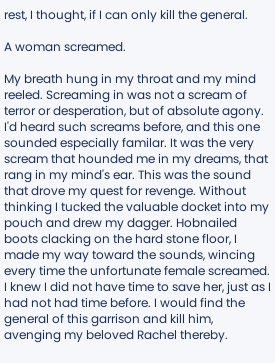rest, I thought, if I can only kill the general.

A woman screamed.

My breath hung in my throat and my mind reeled. Screaming in was not a scream of terror or desperation, but of absolute agony. I'd heard such screams before, and this one sounded especially familar. It was the very scream that hounded me in my dreams, that rang in my mind's ear. This was the sound that drove my quest for revenge. Without thinking I tucked the valuable docket into my pouch and drew my dagger. Hobnailed boots clacking on the hard stone floor, I made my way toward the sounds, wincing every time the unfortunate female screamed. I knew I did not have time to save her, just as I had not had time before. I would find the general of this garrison and kill him, avenging my beloved Rachel thereby.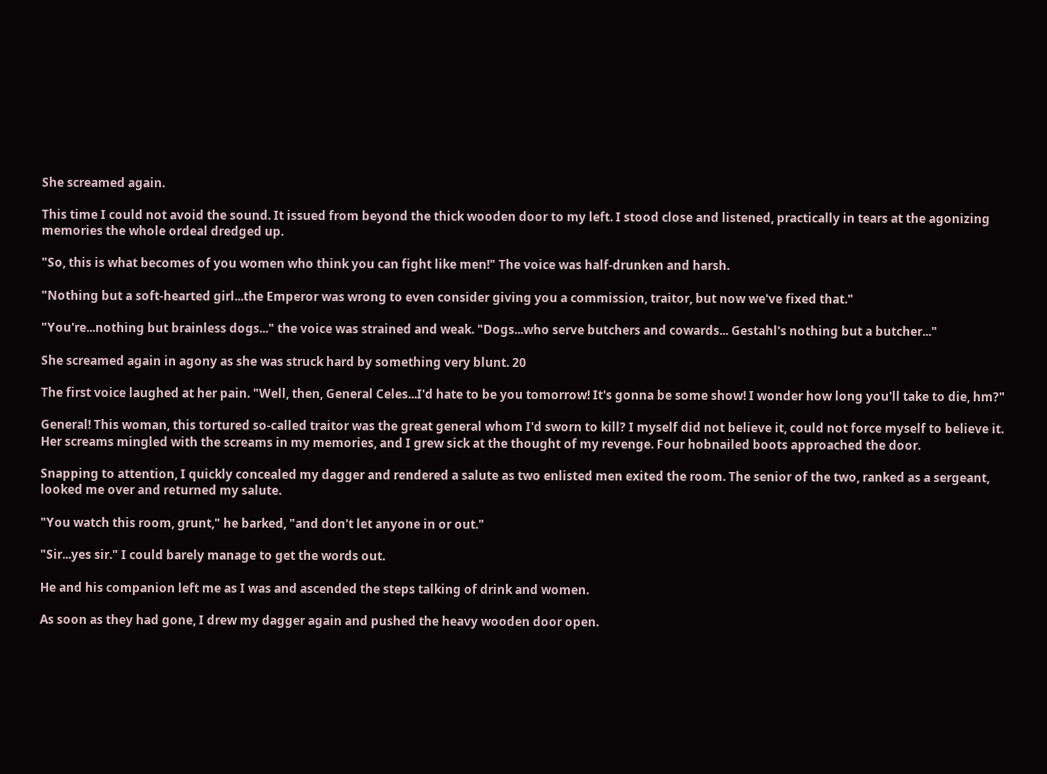She screamed again.

This time I could not avoid the sound. It issued from beyond the thick wooden door to my left. I stood close and listened, practically in tears at the agonizing memories the whole ordeal dredged up.

"So, this is what becomes of you women who think you can fight like men!" The voice was half-drunken and harsh.

"Nothing but a soft-hearted girl...the Emperor was wrong to even consider giving you a commission, traitor, but now we've fixed that."

"You're...nothing but brainless dogs..." the voice was strained and weak. "Dogs...who serve butchers and cowards... Gestahl's nothing but a butcher..."

She screamed again in agony as she was struck hard by something very blunt. 20

The first voice laughed at her pain. "Well, then, General Celes...I'd hate to be you tomorrow! It's gonna be some show! I wonder how long you'll take to die, hm?"

General! This woman, this tortured so-called traitor was the great general whom I'd sworn to kill? I myself did not believe it, could not force myself to believe it. Her screams mingled with the screams in my memories, and I grew sick at the thought of my revenge. Four hobnailed boots approached the door.

Snapping to attention, I quickly concealed my dagger and rendered a salute as two enlisted men exited the room. The senior of the two, ranked as a sergeant, looked me over and returned my salute.

"You watch this room, grunt," he barked, "and don't let anyone in or out."

"Sir...yes sir." I could barely manage to get the words out.

He and his companion left me as I was and ascended the steps talking of drink and women.

As soon as they had gone, I drew my dagger again and pushed the heavy wooden door open.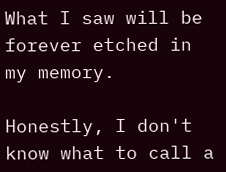What I saw will be forever etched in my memory.

Honestly, I don't know what to call a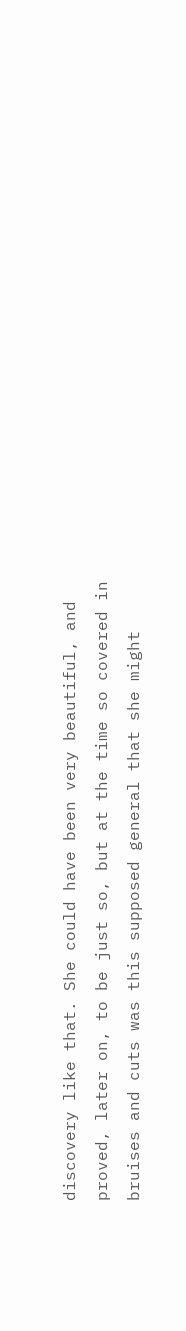discovery like that. She could have been very beautiful, and proved, later on, to be just so, but at the time so covered in bruises and cuts was this supposed general that she might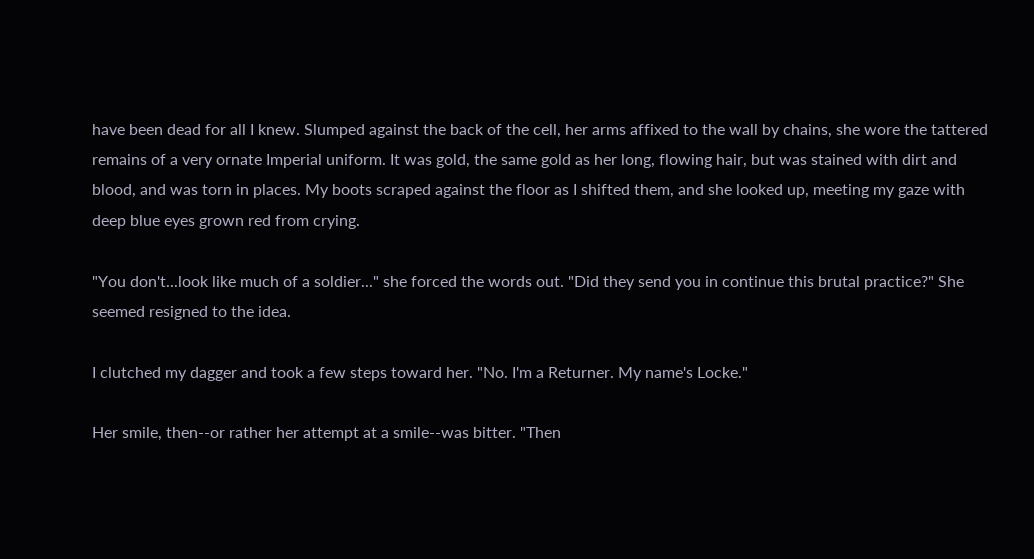have been dead for all I knew. Slumped against the back of the cell, her arms affixed to the wall by chains, she wore the tattered remains of a very ornate Imperial uniform. It was gold, the same gold as her long, flowing hair, but was stained with dirt and blood, and was torn in places. My boots scraped against the floor as I shifted them, and she looked up, meeting my gaze with deep blue eyes grown red from crying.

"You don't...look like much of a soldier..." she forced the words out. "Did they send you in continue this brutal practice?" She seemed resigned to the idea.

I clutched my dagger and took a few steps toward her. "No. I'm a Returner. My name's Locke."

Her smile, then--or rather her attempt at a smile--was bitter. "Then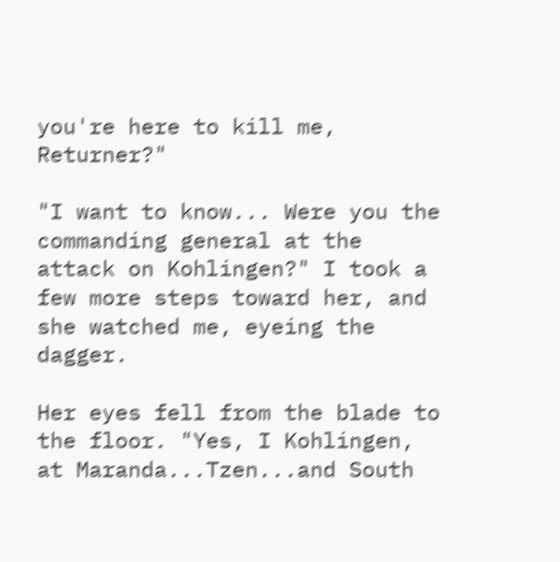you're here to kill me, Returner?"

"I want to know... Were you the commanding general at the attack on Kohlingen?" I took a few more steps toward her, and she watched me, eyeing the dagger.

Her eyes fell from the blade to the floor. "Yes, I Kohlingen, at Maranda...Tzen...and South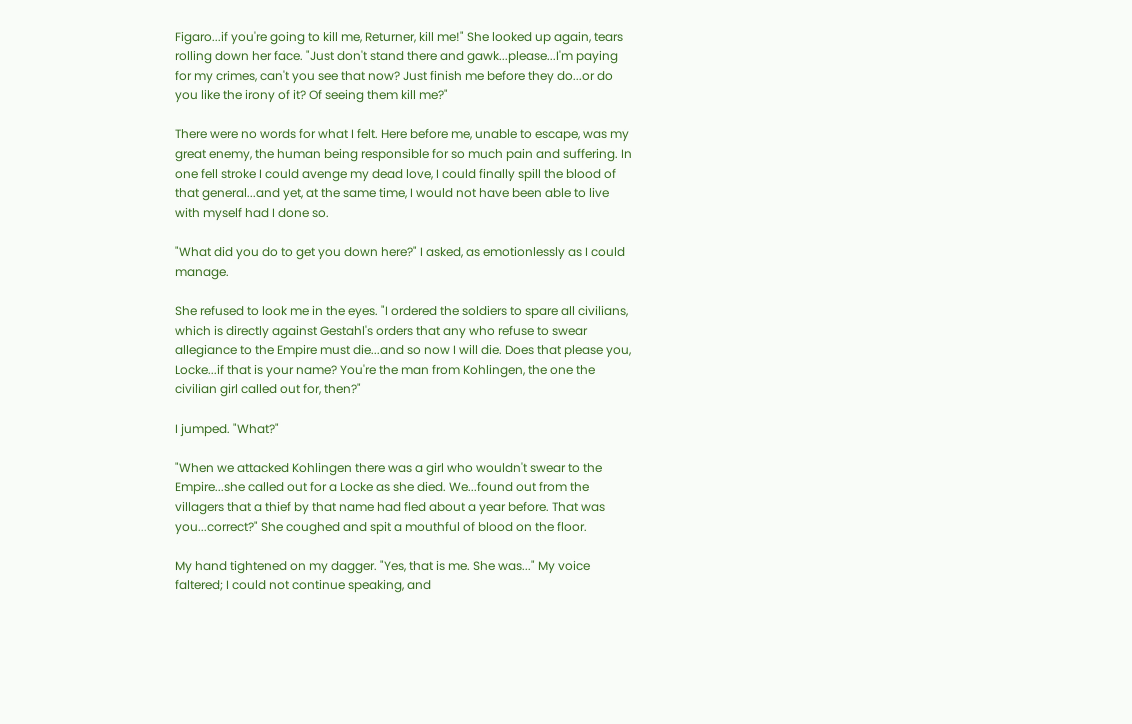Figaro...if you're going to kill me, Returner, kill me!" She looked up again, tears rolling down her face. "Just don't stand there and gawk...please...I'm paying for my crimes, can't you see that now? Just finish me before they do...or do you like the irony of it? Of seeing them kill me?"

There were no words for what I felt. Here before me, unable to escape, was my great enemy, the human being responsible for so much pain and suffering. In one fell stroke I could avenge my dead love, I could finally spill the blood of that general...and yet, at the same time, I would not have been able to live with myself had I done so.

"What did you do to get you down here?" I asked, as emotionlessly as I could manage.

She refused to look me in the eyes. "I ordered the soldiers to spare all civilians, which is directly against Gestahl's orders that any who refuse to swear allegiance to the Empire must die...and so now I will die. Does that please you, Locke...if that is your name? You're the man from Kohlingen, the one the civilian girl called out for, then?"

I jumped. "What?"

"When we attacked Kohlingen there was a girl who wouldn't swear to the Empire...she called out for a Locke as she died. We...found out from the villagers that a thief by that name had fled about a year before. That was you...correct?" She coughed and spit a mouthful of blood on the floor.

My hand tightened on my dagger. "Yes, that is me. She was..." My voice faltered; I could not continue speaking, and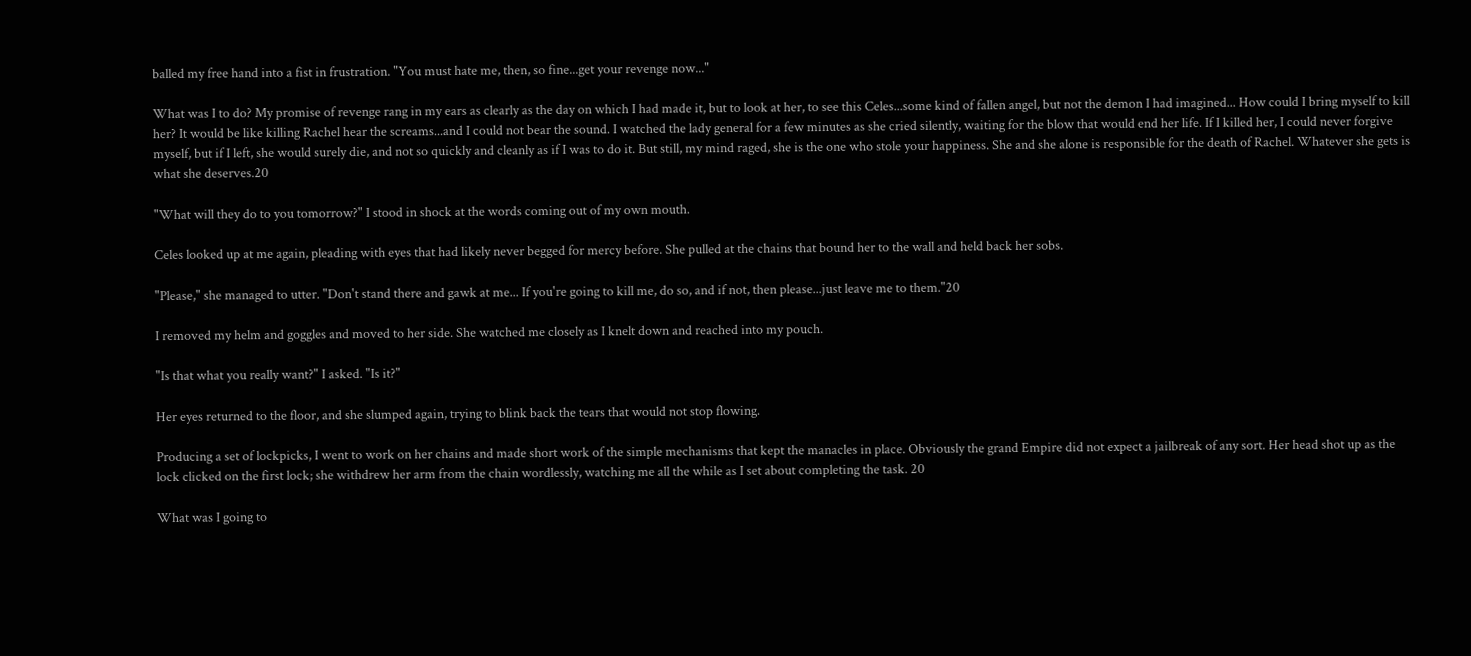balled my free hand into a fist in frustration. "You must hate me, then, so fine...get your revenge now..."

What was I to do? My promise of revenge rang in my ears as clearly as the day on which I had made it, but to look at her, to see this Celes...some kind of fallen angel, but not the demon I had imagined... How could I bring myself to kill her? It would be like killing Rachel hear the screams...and I could not bear the sound. I watched the lady general for a few minutes as she cried silently, waiting for the blow that would end her life. If I killed her, I could never forgive myself, but if I left, she would surely die, and not so quickly and cleanly as if I was to do it. But still, my mind raged, she is the one who stole your happiness. She and she alone is responsible for the death of Rachel. Whatever she gets is what she deserves.20

"What will they do to you tomorrow?" I stood in shock at the words coming out of my own mouth.

Celes looked up at me again, pleading with eyes that had likely never begged for mercy before. She pulled at the chains that bound her to the wall and held back her sobs.

"Please," she managed to utter. "Don't stand there and gawk at me... If you're going to kill me, do so, and if not, then please...just leave me to them."20

I removed my helm and goggles and moved to her side. She watched me closely as I knelt down and reached into my pouch.

"Is that what you really want?" I asked. "Is it?"

Her eyes returned to the floor, and she slumped again, trying to blink back the tears that would not stop flowing.

Producing a set of lockpicks, I went to work on her chains and made short work of the simple mechanisms that kept the manacles in place. Obviously the grand Empire did not expect a jailbreak of any sort. Her head shot up as the lock clicked on the first lock; she withdrew her arm from the chain wordlessly, watching me all the while as I set about completing the task. 20

What was I going to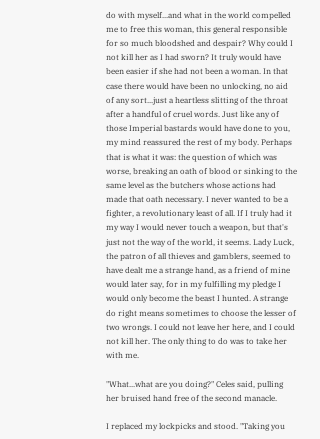do with myself...and what in the world compelled me to free this woman, this general responsible for so much bloodshed and despair? Why could I not kill her as I had sworn? It truly would have been easier if she had not been a woman. In that case there would have been no unlocking, no aid of any sort...just a heartless slitting of the throat after a handful of cruel words. Just like any of those Imperial bastards would have done to you, my mind reassured the rest of my body. Perhaps that is what it was: the question of which was worse, breaking an oath of blood or sinking to the same level as the butchers whose actions had made that oath necessary. I never wanted to be a fighter, a revolutionary least of all. If I truly had it my way I would never touch a weapon, but that's just not the way of the world, it seems. Lady Luck, the patron of all thieves and gamblers, seemed to have dealt me a strange hand, as a friend of mine would later say, for in my fulfilling my pledge I would only become the beast I hunted. A strange do right means sometimes to choose the lesser of two wrongs. I could not leave her here, and I could not kill her. The only thing to do was to take her with me.

"What...what are you doing?" Celes said, pulling her bruised hand free of the second manacle.

I replaced my lockpicks and stood. "Taking you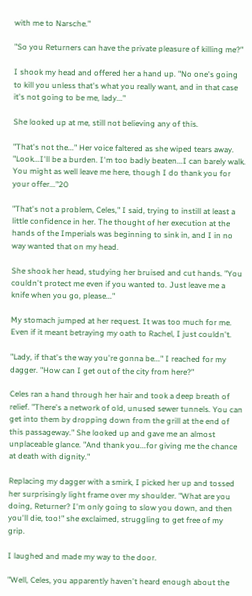with me to Narsche."

"So you Returners can have the private pleasure of killing me?"

I shook my head and offered her a hand up. "No one's going to kill you unless that's what you really want, and in that case it's not going to be me, lady..."

She looked up at me, still not believing any of this.

"That's not the..." Her voice faltered as she wiped tears away. "Look...I'll be a burden. I'm too badly beaten...I can barely walk. You might as well leave me here, though I do thank you for your offer..."20

"That's not a problem, Celes," I said, trying to instill at least a little confidence in her. The thought of her execution at the hands of the Imperials was beginning to sink in, and I in no way wanted that on my head.

She shook her head, studying her bruised and cut hands. "You couldn't protect me even if you wanted to. Just leave me a knife when you go, please..."

My stomach jumped at her request. It was too much for me. Even if it meant betraying my oath to Rachel, I just couldn't.

"Lady, if that's the way you're gonna be..." I reached for my dagger. "How can I get out of the city from here?"

Celes ran a hand through her hair and took a deep breath of relief. "There's a network of old, unused sewer tunnels. You can get into them by dropping down from the grill at the end of this passageway." She looked up and gave me an almost unplaceable glance. "And thank you...for giving me the chance at death with dignity."

Replacing my dagger with a smirk, I picked her up and tossed her surprisingly light frame over my shoulder. "What are you doing, Returner? I'm only going to slow you down, and then you'll die, too!" she exclaimed, struggling to get free of my grip.

I laughed and made my way to the door.

"Well, Celes, you apparently haven't heard enough about the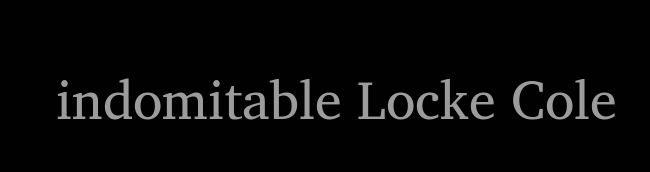indomitable Locke Cole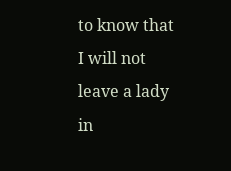to know that I will not leave a lady in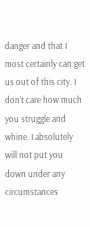danger and that I most certainly can get us out of this city. I don't care how much you struggle and whine. I absolutely will not put you down under any circumstances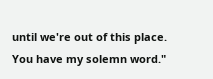until we're out of this place. You have my solemn word."